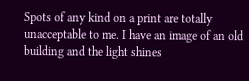Spots of any kind on a print are totally unacceptable to me. I have an image of an old building and the light shines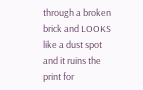through a broken brick and LOOKS like a dust spot and it ruins the print for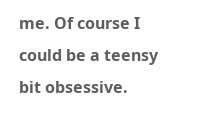me. Of course I could be a teensy bit obsessive.